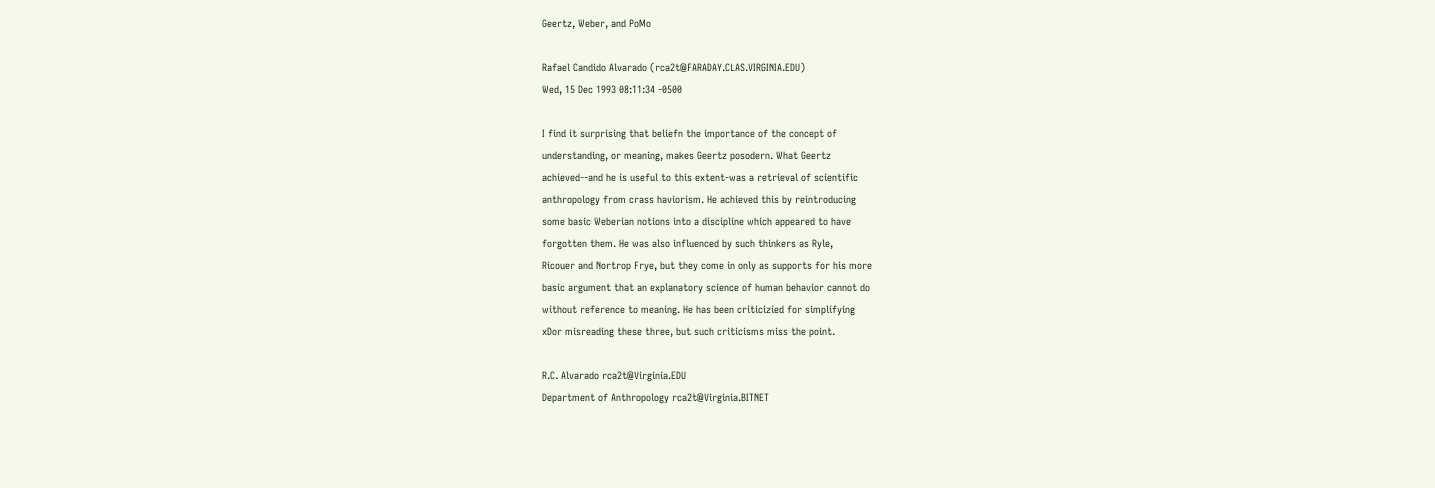Geertz, Weber, and PoMo

Rafael Candido Alvarado (rca2t@FARADAY.CLAS.VIRGINIA.EDU)
Wed, 15 Dec 1993 08:11:34 -0500

I find it surprising that beliefn the importance of the concept of
understanding, or meaning, makes Geertz posodern. What Geertz
achieved--and he is useful to this extent-was a retrieval of scientific
anthropology from crass haviorism. He achieved this by reintroducing
some basic Weberian notions into a discipline which appeared to have
forgotten them. He was also influenced by such thinkers as Ryle,
Ricouer and Nortrop Frye, but they come in only as supports for his more
basic argument that an explanatory science of human behavior cannot do
without reference to meaning. He has been criticizied for simplifying
xDor misreading these three, but such criticisms miss the point.

R.C. Alvarado rca2t@Virginia.EDU
Department of Anthropology rca2t@Virginia.BITNET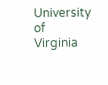University of Virginia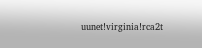uunet!virginia!rca2t